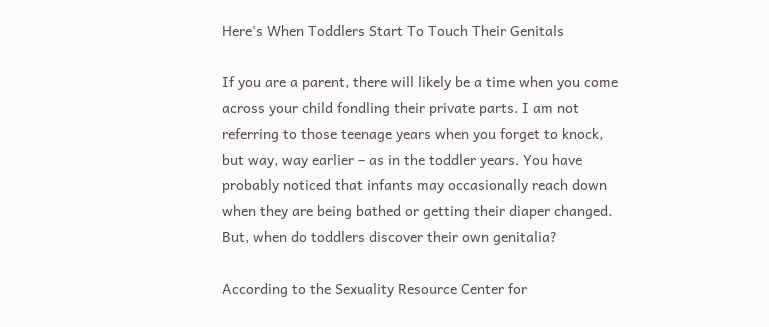Here's When Toddlers Start To Touch Their Genitals

If you are a parent, there will likely be a time when you come across your child fondling their private parts. I am not referring to those teenage years when you forget to knock, but way, way earlier – as in the toddler years. You have probably noticed that infants may occasionally reach down when they are being bathed or getting their diaper changed. But, when do toddlers discover their own genitalia?

According to the Sexuality Resource Center for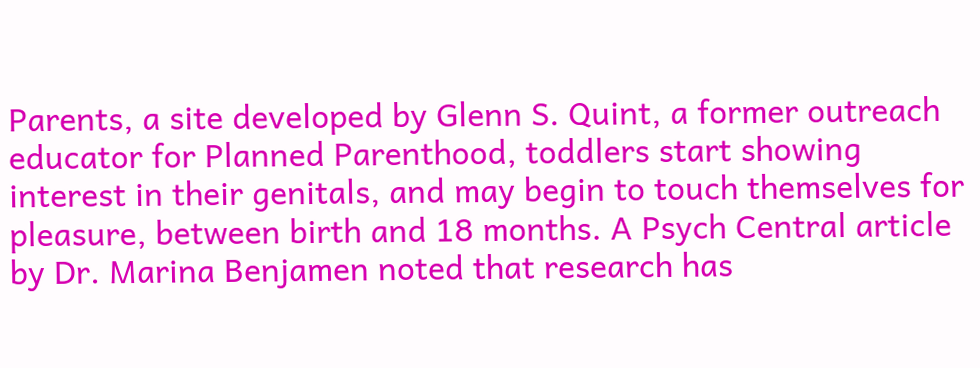Parents, a site developed by Glenn S. Quint, a former outreach educator for Planned Parenthood, toddlers start showing interest in their genitals, and may begin to touch themselves for pleasure, between birth and 18 months. A Psych Central article by Dr. Marina Benjamen noted that research has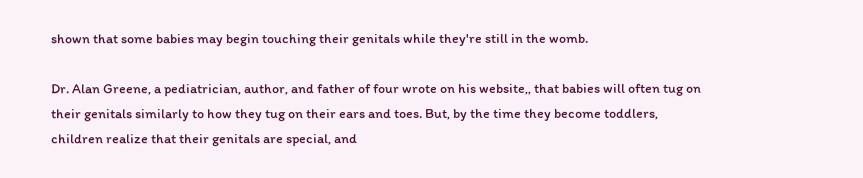shown that some babies may begin touching their genitals while they're still in the womb.

Dr. Alan Greene, a pediatrician, author, and father of four wrote on his website,, that babies will often tug on their genitals similarly to how they tug on their ears and toes. But, by the time they become toddlers, children realize that their genitals are special, and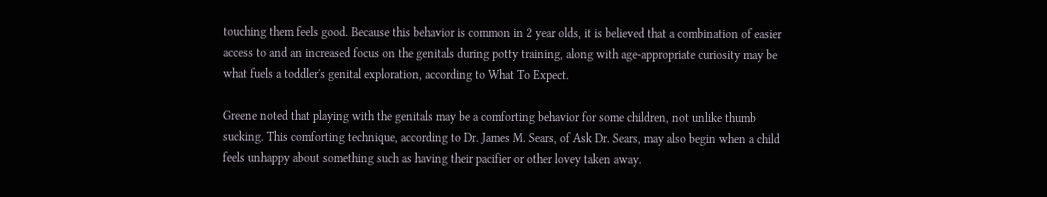touching them feels good. Because this behavior is common in 2 year olds, it is believed that a combination of easier access to and an increased focus on the genitals during potty training, along with age-appropriate curiosity may be what fuels a toddler's genital exploration, according to What To Expect.

Greene noted that playing with the genitals may be a comforting behavior for some children, not unlike thumb sucking. This comforting technique, according to Dr. James M. Sears, of Ask Dr. Sears, may also begin when a child feels unhappy about something such as having their pacifier or other lovey taken away.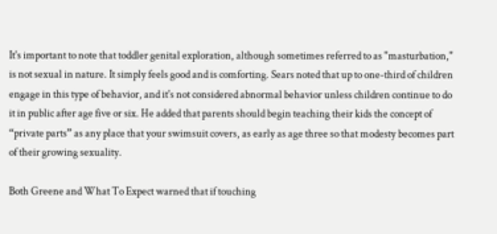It's important to note that toddler genital exploration, although sometimes referred to as "masturbation," is not sexual in nature. It simply feels good and is comforting. Sears noted that up to one-third of children engage in this type of behavior, and it's not considered abnormal behavior unless children continue to do it in public after age five or six. He added that parents should begin teaching their kids the concept of “private parts” as any place that your swimsuit covers, as early as age three so that modesty becomes part of their growing sexuality.

Both Greene and What To Expect warned that if touching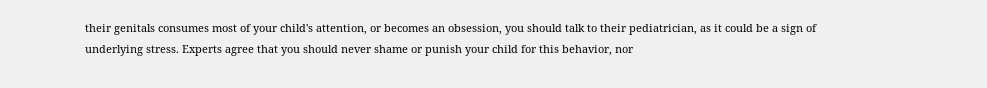their genitals consumes most of your child's attention, or becomes an obsession, you should talk to their pediatrician, as it could be a sign of underlying stress. Experts agree that you should never shame or punish your child for this behavior, nor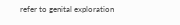refer to genital exploration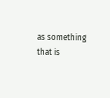as something that is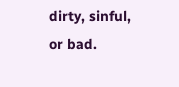dirty, sinful, or bad.